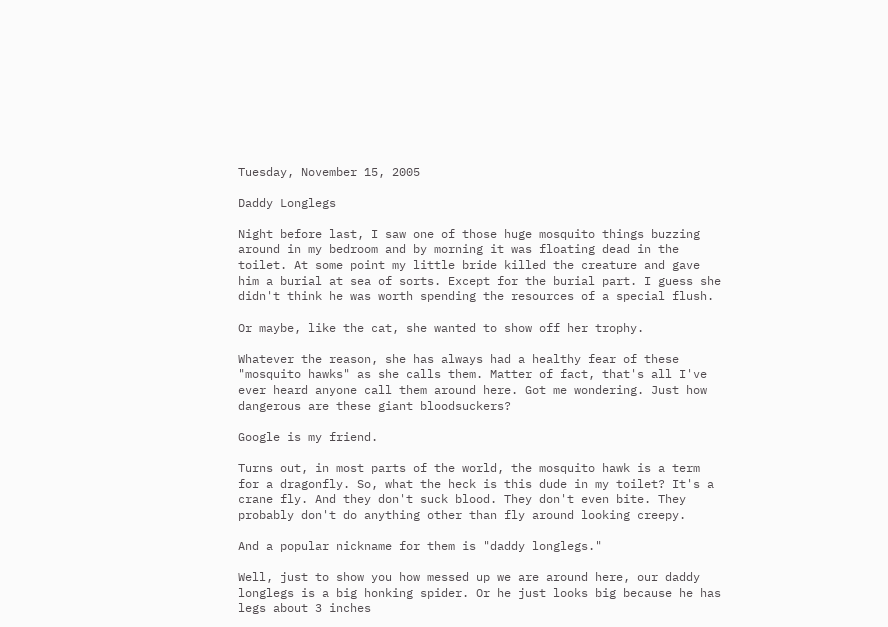Tuesday, November 15, 2005

Daddy Longlegs

Night before last, I saw one of those huge mosquito things buzzing around in my bedroom and by morning it was floating dead in the toilet. At some point my little bride killed the creature and gave him a burial at sea of sorts. Except for the burial part. I guess she didn't think he was worth spending the resources of a special flush.

Or maybe, like the cat, she wanted to show off her trophy.

Whatever the reason, she has always had a healthy fear of these "mosquito hawks" as she calls them. Matter of fact, that's all I've ever heard anyone call them around here. Got me wondering. Just how dangerous are these giant bloodsuckers?

Google is my friend.

Turns out, in most parts of the world, the mosquito hawk is a term for a dragonfly. So, what the heck is this dude in my toilet? It's a crane fly. And they don't suck blood. They don't even bite. They probably don't do anything other than fly around looking creepy.

And a popular nickname for them is "daddy longlegs."

Well, just to show you how messed up we are around here, our daddy longlegs is a big honking spider. Or he just looks big because he has legs about 3 inches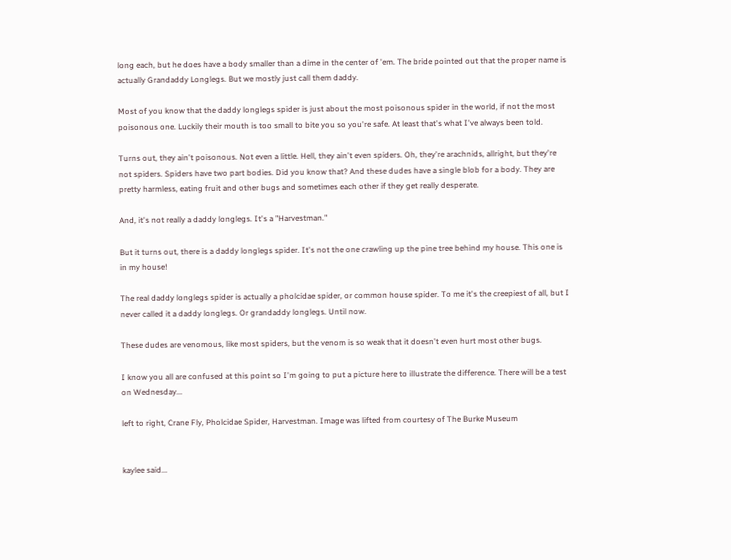long each, but he does have a body smaller than a dime in the center of 'em. The bride pointed out that the proper name is actually Grandaddy Longlegs. But we mostly just call them daddy.

Most of you know that the daddy longlegs spider is just about the most poisonous spider in the world, if not the most poisonous one. Luckily their mouth is too small to bite you so you're safe. At least that's what I've always been told.

Turns out, they ain't poisonous. Not even a little. Hell, they ain't even spiders. Oh, they're arachnids, allright, but they're not spiders. Spiders have two part bodies. Did you know that? And these dudes have a single blob for a body. They are pretty harmless, eating fruit and other bugs and sometimes each other if they get really desperate.

And, it's not really a daddy longlegs. It's a "Harvestman."

But it turns out, there is a daddy longlegs spider. It's not the one crawling up the pine tree behind my house. This one is in my house!

The real daddy longlegs spider is actually a pholcidae spider, or common house spider. To me it's the creepiest of all, but I never called it a daddy longlegs. Or grandaddy longlegs. Until now.

These dudes are venomous, like most spiders, but the venom is so weak that it doesn't even hurt most other bugs.

I know you all are confused at this point so I'm going to put a picture here to illustrate the difference. There will be a test on Wednesday...

left to right, Crane Fly, Pholcidae Spider, Harvestman. Image was lifted from courtesy of The Burke Museum


kaylee said...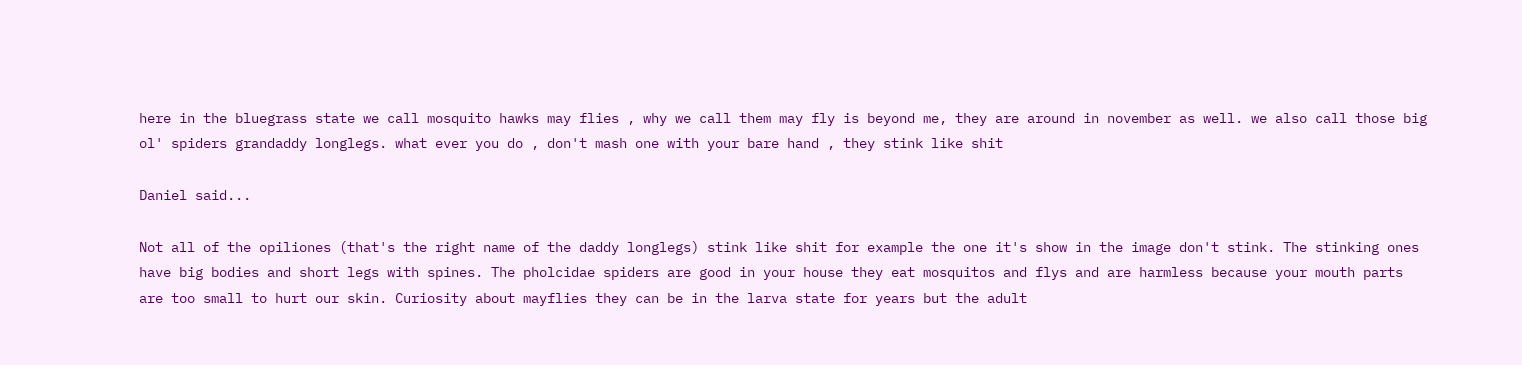here in the bluegrass state we call mosquito hawks may flies , why we call them may fly is beyond me, they are around in november as well. we also call those big ol' spiders grandaddy longlegs. what ever you do , don't mash one with your bare hand , they stink like shit

Daniel said...

Not all of the opiliones (that's the right name of the daddy longlegs) stink like shit for example the one it's show in the image don't stink. The stinking ones have big bodies and short legs with spines. The pholcidae spiders are good in your house they eat mosquitos and flys and are harmless because your mouth parts are too small to hurt our skin. Curiosity about mayflies they can be in the larva state for years but the adult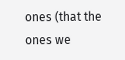ones (that the ones we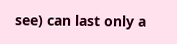see) can last only a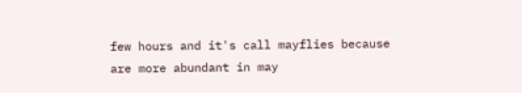few hours and it's call mayflies because are more abundant in may